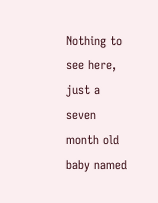Nothing to see here, just a seven month old baby named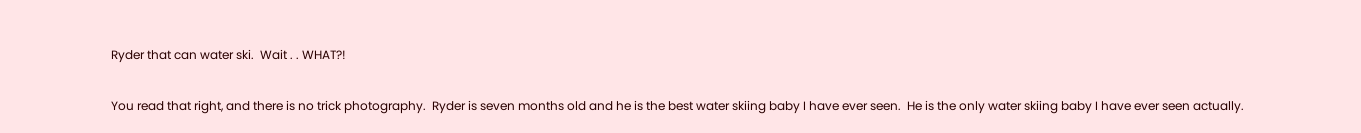Ryder that can water ski.  Wait . . WHAT?!

You read that right, and there is no trick photography.  Ryder is seven months old and he is the best water skiing baby I have ever seen.  He is the only water skiing baby I have ever seen actually.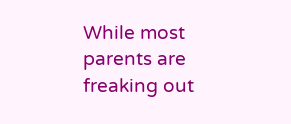While most parents are freaking out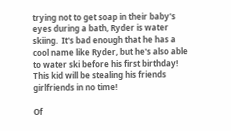trying not to get soap in their baby's eyes during a bath, Ryder is water skiing.  It's bad enough that he has a cool name like Ryder, but he's also able to water ski before his first birthday!  This kid will be stealing his friends girlfriends in no time!

Of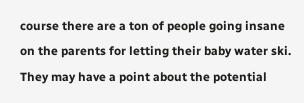course there are a ton of people going insane on the parents for letting their baby water ski.  They may have a point about the potential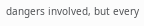dangers involved, but every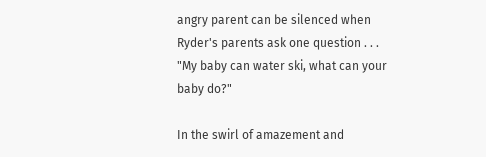angry parent can be silenced when Ryder's parents ask one question . . . "My baby can water ski, what can your baby do?"

In the swirl of amazement and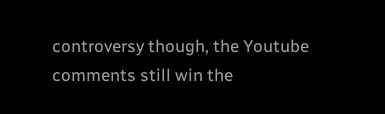controversy though, the Youtube comments still win the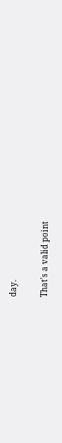day.

That's a valid point